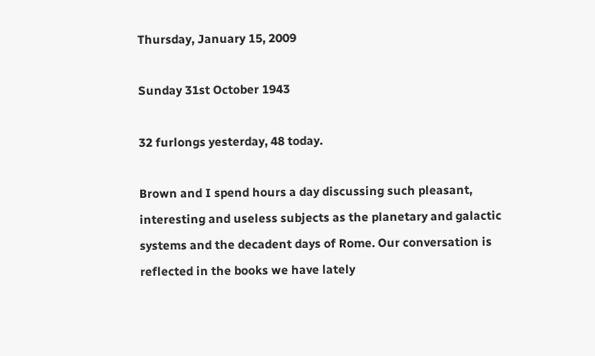Thursday, January 15, 2009

Sunday 31st October 1943

32 furlongs yesterday, 48 today.

Brown and I spend hours a day discussing such pleasant, interesting and useless subjects as the planetary and galactic systems and the decadent days of Rome. Our conversation is reflected in the books we have lately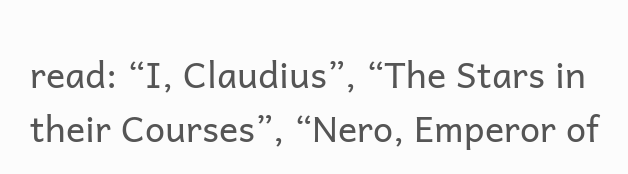read: “I, Claudius”, “The Stars in their Courses”, “Nero, Emperor of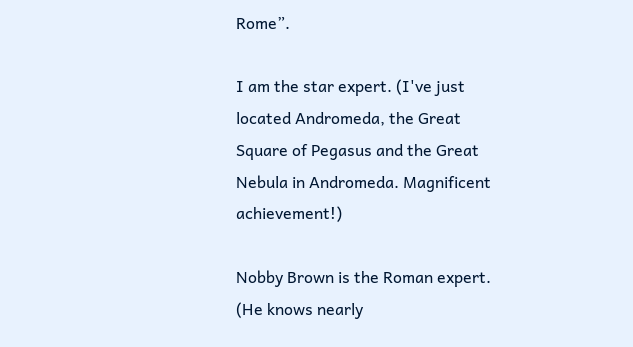Rome”.

I am the star expert. (I've just located Andromeda, the Great Square of Pegasus and the Great Nebula in Andromeda. Magnificent achievement!)

Nobby Brown is the Roman expert. (He knows nearly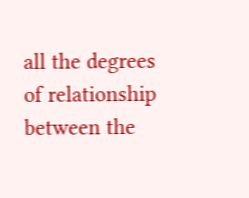all the degrees of relationship between the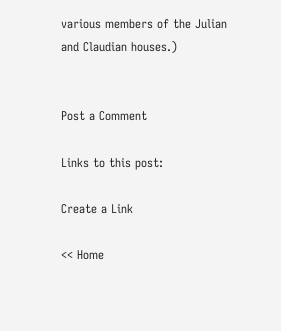various members of the Julian and Claudian houses.)


Post a Comment

Links to this post:

Create a Link

<< Home